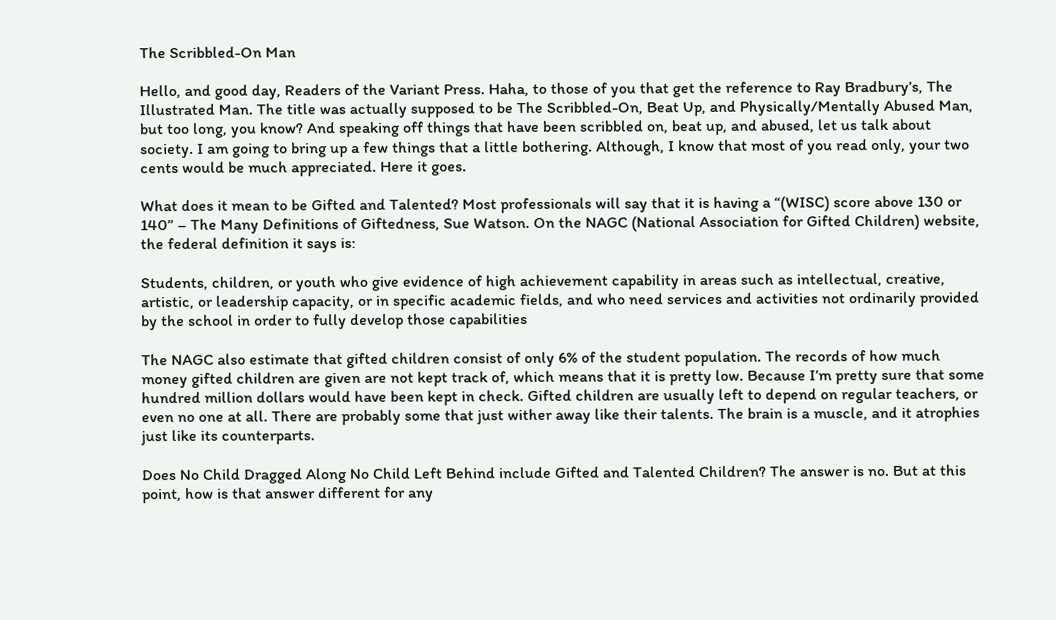The Scribbled-On Man

Hello, and good day, Readers of the Variant Press. Haha, to those of you that get the reference to Ray Bradbury’s, The Illustrated Man. The title was actually supposed to be The Scribbled-On, Beat Up, and Physically/Mentally Abused Man, but too long, you know? And speaking off things that have been scribbled on, beat up, and abused, let us talk about society. I am going to bring up a few things that a little bothering. Although, I know that most of you read only, your two cents would be much appreciated. Here it goes.

What does it mean to be Gifted and Talented? Most professionals will say that it is having a “(WISC) score above 130 or 140” – The Many Definitions of Giftedness, Sue Watson. On the NAGC (National Association for Gifted Children) website, the federal definition it says is:

Students, children, or youth who give evidence of high achievement capability in areas such as intellectual, creative, artistic, or leadership capacity, or in specific academic fields, and who need services and activities not ordinarily provided by the school in order to fully develop those capabilities

The NAGC also estimate that gifted children consist of only 6% of the student population. The records of how much money gifted children are given are not kept track of, which means that it is pretty low. Because I’m pretty sure that some hundred million dollars would have been kept in check. Gifted children are usually left to depend on regular teachers, or even no one at all. There are probably some that just wither away like their talents. The brain is a muscle, and it atrophies just like its counterparts.

Does No Child Dragged Along No Child Left Behind include Gifted and Talented Children? The answer is no. But at this point, how is that answer different for any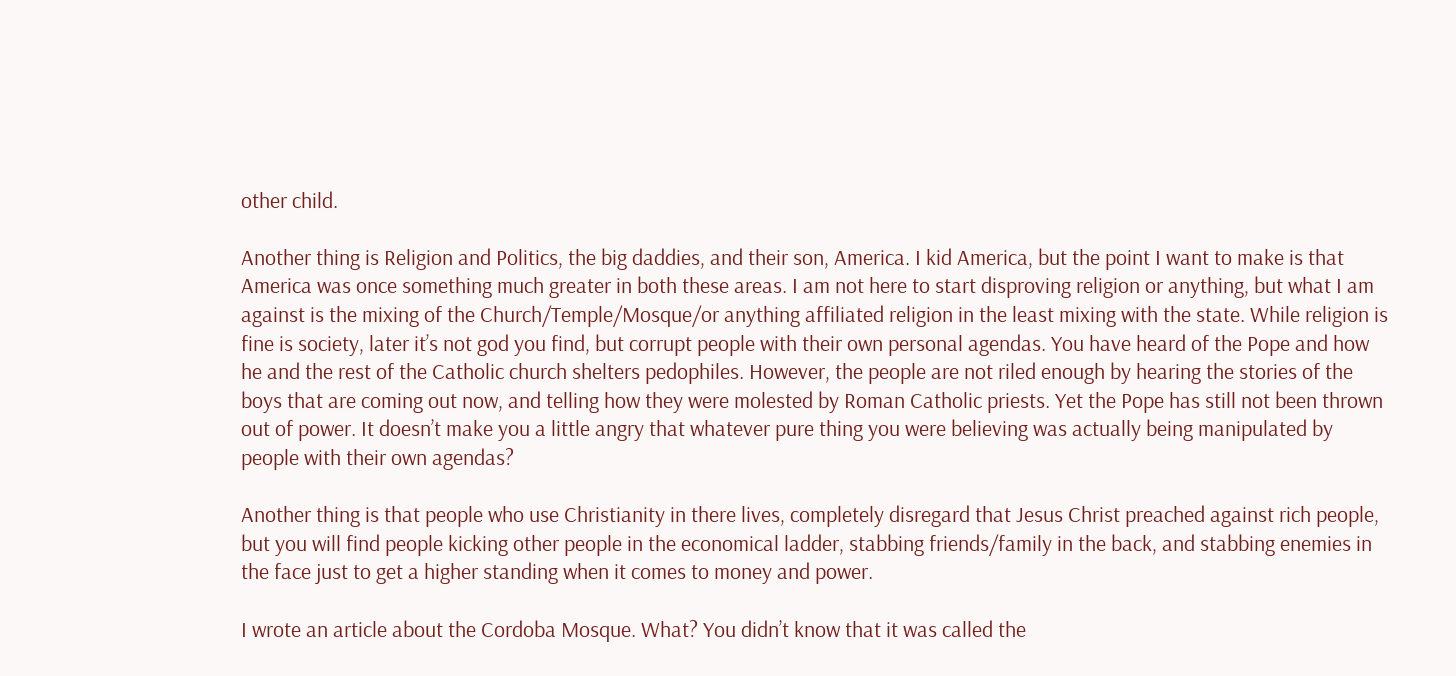other child.

Another thing is Religion and Politics, the big daddies, and their son, America. I kid America, but the point I want to make is that America was once something much greater in both these areas. I am not here to start disproving religion or anything, but what I am against is the mixing of the Church/Temple/Mosque/or anything affiliated religion in the least mixing with the state. While religion is fine is society, later it’s not god you find, but corrupt people with their own personal agendas. You have heard of the Pope and how he and the rest of the Catholic church shelters pedophiles. However, the people are not riled enough by hearing the stories of the boys that are coming out now, and telling how they were molested by Roman Catholic priests. Yet the Pope has still not been thrown out of power. It doesn’t make you a little angry that whatever pure thing you were believing was actually being manipulated by people with their own agendas?

Another thing is that people who use Christianity in there lives, completely disregard that Jesus Christ preached against rich people, but you will find people kicking other people in the economical ladder, stabbing friends/family in the back, and stabbing enemies in the face just to get a higher standing when it comes to money and power.

I wrote an article about the Cordoba Mosque. What? You didn’t know that it was called the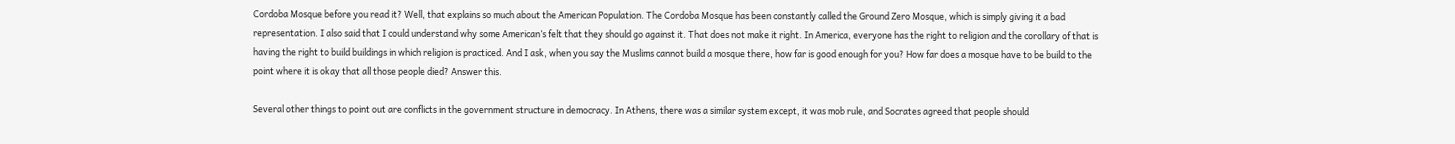Cordoba Mosque before you read it? Well, that explains so much about the American Population. The Cordoba Mosque has been constantly called the Ground Zero Mosque, which is simply giving it a bad representation. I also said that I could understand why some American’s felt that they should go against it. That does not make it right. In America, everyone has the right to religion and the corollary of that is having the right to build buildings in which religion is practiced. And I ask, when you say the Muslims cannot build a mosque there, how far is good enough for you? How far does a mosque have to be build to the point where it is okay that all those people died? Answer this.

Several other things to point out are conflicts in the government structure in democracy. In Athens, there was a similar system except, it was mob rule, and Socrates agreed that people should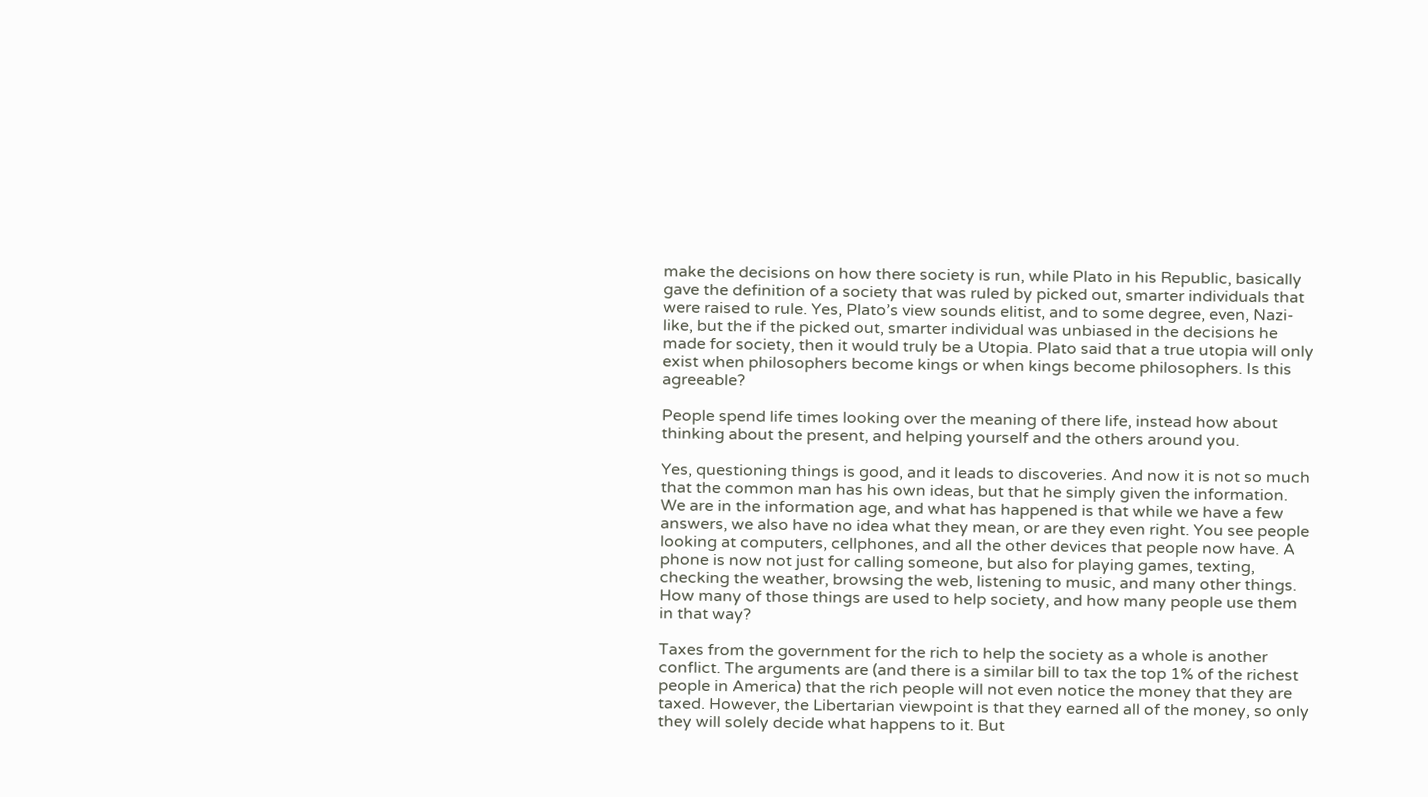make the decisions on how there society is run, while Plato in his Republic, basically gave the definition of a society that was ruled by picked out, smarter individuals that were raised to rule. Yes, Plato’s view sounds elitist, and to some degree, even, Nazi-like, but the if the picked out, smarter individual was unbiased in the decisions he made for society, then it would truly be a Utopia. Plato said that a true utopia will only exist when philosophers become kings or when kings become philosophers. Is this agreeable?

People spend life times looking over the meaning of there life, instead how about thinking about the present, and helping yourself and the others around you.

Yes, questioning things is good, and it leads to discoveries. And now it is not so much that the common man has his own ideas, but that he simply given the information. We are in the information age, and what has happened is that while we have a few answers, we also have no idea what they mean, or are they even right. You see people looking at computers, cellphones, and all the other devices that people now have. A phone is now not just for calling someone, but also for playing games, texting, checking the weather, browsing the web, listening to music, and many other things. How many of those things are used to help society, and how many people use them in that way?

Taxes from the government for the rich to help the society as a whole is another conflict. The arguments are (and there is a similar bill to tax the top 1% of the richest people in America) that the rich people will not even notice the money that they are taxed. However, the Libertarian viewpoint is that they earned all of the money, so only they will solely decide what happens to it. But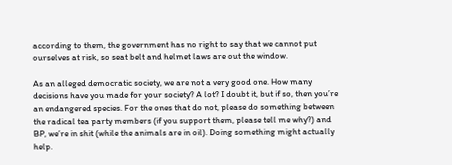according to them, the government has no right to say that we cannot put ourselves at risk, so seat belt and helmet laws are out the window.

As an alleged democratic society, we are not a very good one. How many decisions have you made for your society? A lot? I doubt it, but if so, then you’re an endangered species. For the ones that do not, please do something between the radical tea party members (if you support them, please tell me why?) and BP, we’re in shit (while the animals are in oil). Doing something might actually help.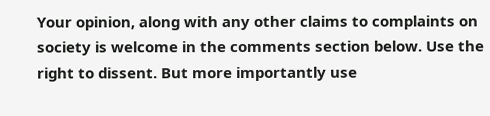Your opinion, along with any other claims to complaints on society is welcome in the comments section below. Use the right to dissent. But more importantly use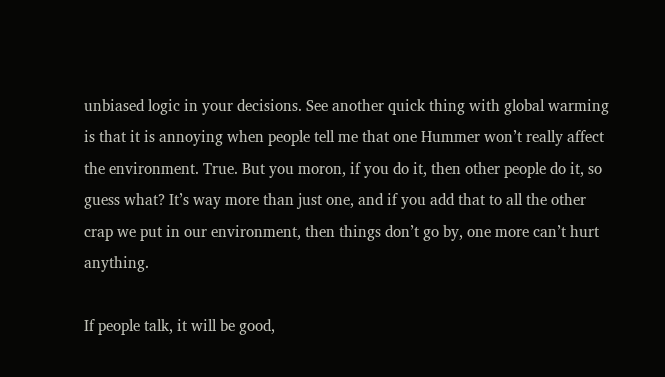unbiased logic in your decisions. See another quick thing with global warming is that it is annoying when people tell me that one Hummer won’t really affect the environment. True. But you moron, if you do it, then other people do it, so guess what? It’s way more than just one, and if you add that to all the other crap we put in our environment, then things don’t go by, one more can’t hurt anything.

If people talk, it will be good,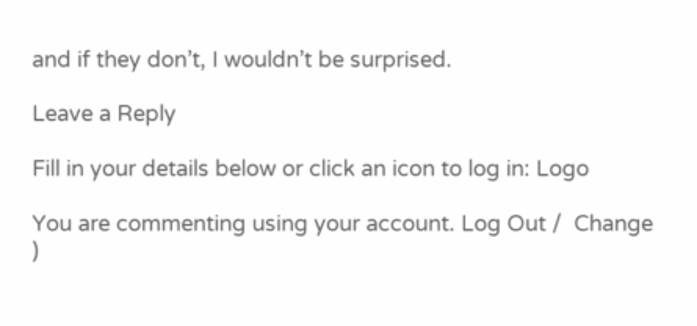and if they don’t, I wouldn’t be surprised.

Leave a Reply

Fill in your details below or click an icon to log in: Logo

You are commenting using your account. Log Out /  Change )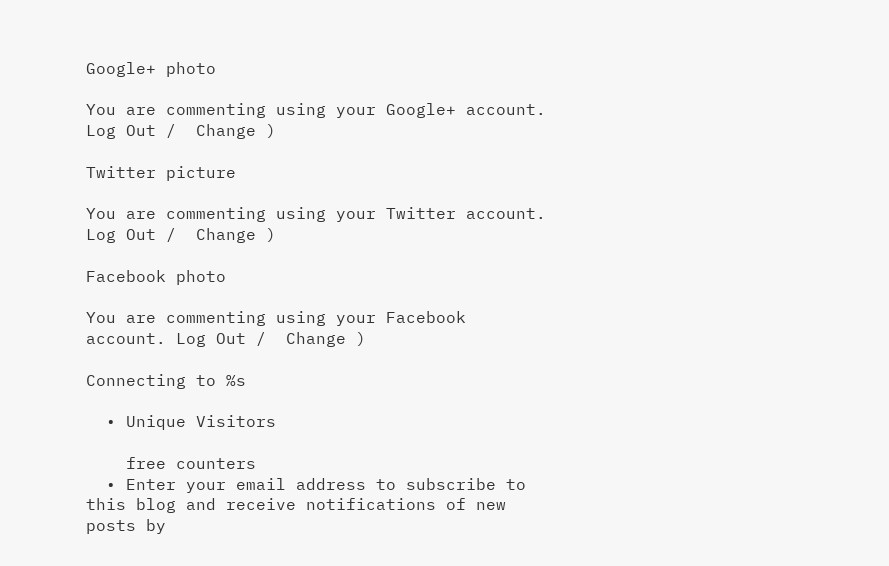Google+ photo

You are commenting using your Google+ account. Log Out /  Change )

Twitter picture

You are commenting using your Twitter account. Log Out /  Change )

Facebook photo

You are commenting using your Facebook account. Log Out /  Change )

Connecting to %s

  • Unique Visitors

    free counters
  • Enter your email address to subscribe to this blog and receive notifications of new posts by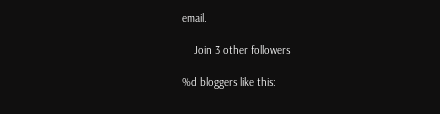email.

    Join 3 other followers

%d bloggers like this: